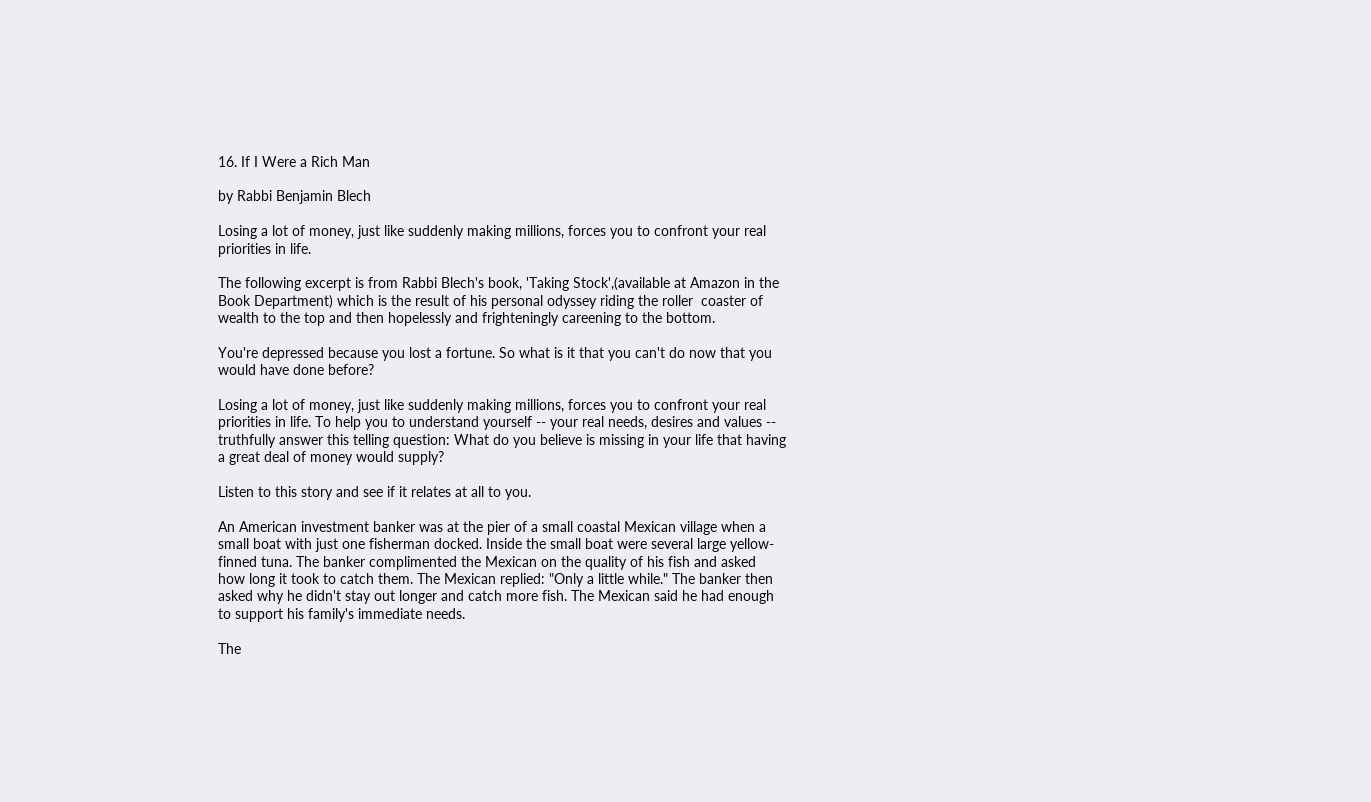16. If I Were a Rich Man

by Rabbi Benjamin Blech

Losing a lot of money, just like suddenly making millions, forces you to confront your real priorities in life.

The following excerpt is from Rabbi Blech's book, 'Taking Stock',(available at Amazon in the Book Department) which is the result of his personal odyssey riding the roller  coaster of wealth to the top and then hopelessly and frighteningly careening to the bottom.

You're depressed because you lost a fortune. So what is it that you can't do now that you would have done before?

Losing a lot of money, just like suddenly making millions, forces you to confront your real priorities in life. To help you to understand yourself -- your real needs, desires and values -- truthfully answer this telling question: What do you believe is missing in your life that having a great deal of money would supply?

Listen to this story and see if it relates at all to you.

An American investment banker was at the pier of a small coastal Mexican village when a small boat with just one fisherman docked. Inside the small boat were several large yellow-finned tuna. The banker complimented the Mexican on the quality of his fish and asked how long it took to catch them. The Mexican replied: "Only a little while." The banker then asked why he didn't stay out longer and catch more fish. The Mexican said he had enough to support his family's immediate needs.

The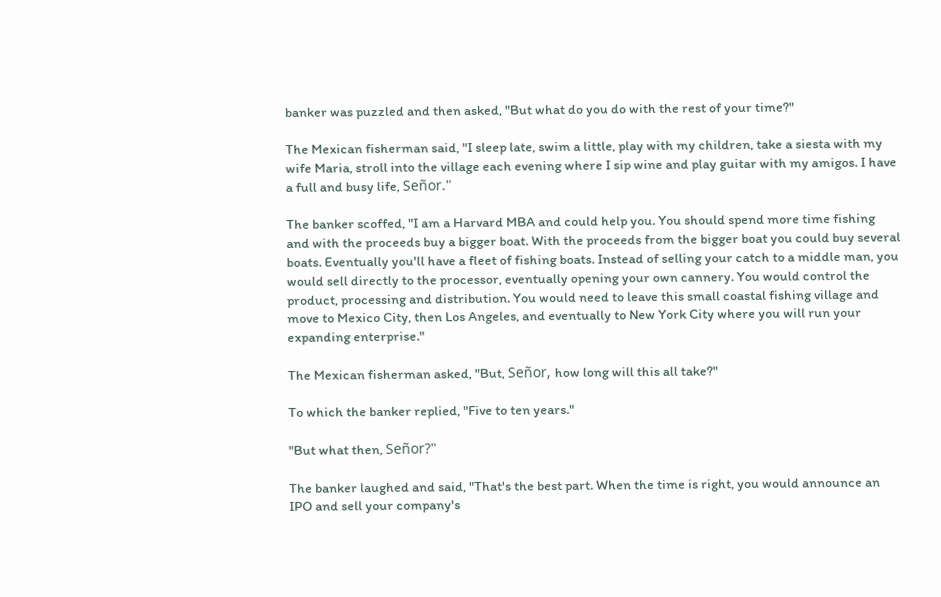banker was puzzled and then asked, "But what do you do with the rest of your time?"

The Mexican fisherman said, "I sleep late, swim a little, play with my children, take a siesta with my wife Maria, stroll into the village each evening where I sip wine and play guitar with my amigos. I have a full and busy life, Señor."

The banker scoffed, "I am a Harvard MBA and could help you. You should spend more time fishing and with the proceeds buy a bigger boat. With the proceeds from the bigger boat you could buy several boats. Eventually you'll have a fleet of fishing boats. Instead of selling your catch to a middle man, you would sell directly to the processor, eventually opening your own cannery. You would control the product, processing and distribution. You would need to leave this small coastal fishing village and move to Mexico City, then Los Angeles, and eventually to New York City where you will run your expanding enterprise."

The Mexican fisherman asked, "But, Señor, how long will this all take?"

To which the banker replied, "Five to ten years."

"But what then, Señor?"

The banker laughed and said, "That's the best part. When the time is right, you would announce an IPO and sell your company's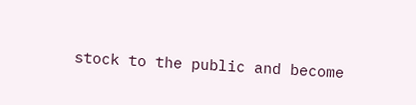stock to the public and become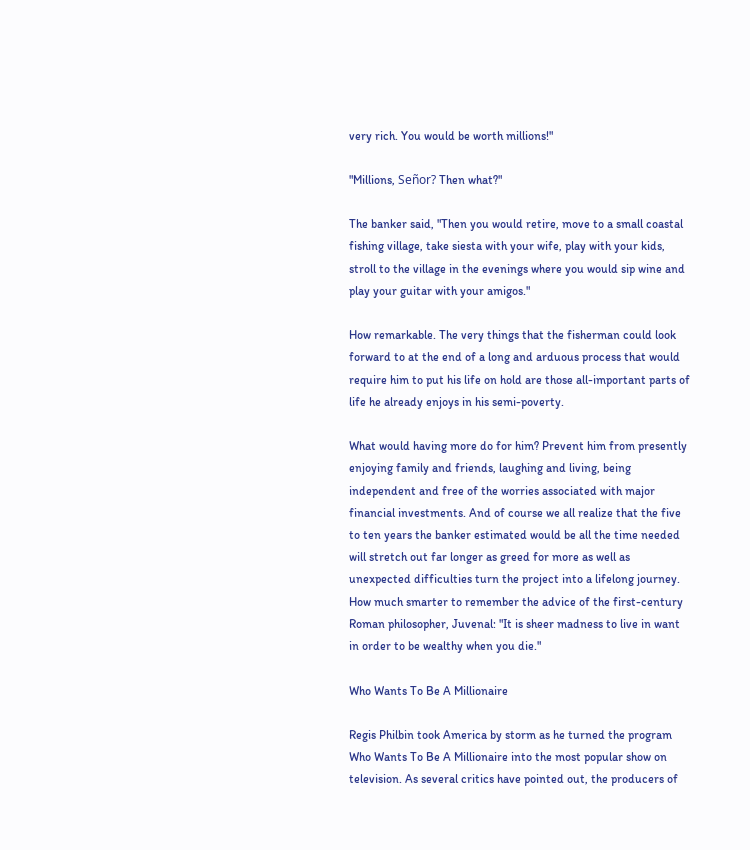very rich. You would be worth millions!"

"Millions, Señor? Then what?"

The banker said, "Then you would retire, move to a small coastal fishing village, take siesta with your wife, play with your kids, stroll to the village in the evenings where you would sip wine and play your guitar with your amigos."

How remarkable. The very things that the fisherman could look forward to at the end of a long and arduous process that would require him to put his life on hold are those all-important parts of life he already enjoys in his semi-poverty.

What would having more do for him? Prevent him from presently enjoying family and friends, laughing and living, being independent and free of the worries associated with major financial investments. And of course we all realize that the five to ten years the banker estimated would be all the time needed will stretch out far longer as greed for more as well as unexpected difficulties turn the project into a lifelong journey. How much smarter to remember the advice of the first-century Roman philosopher, Juvenal: "It is sheer madness to live in want in order to be wealthy when you die."

Who Wants To Be A Millionaire

Regis Philbin took America by storm as he turned the program Who Wants To Be A Millionaire into the most popular show on television. As several critics have pointed out, the producers of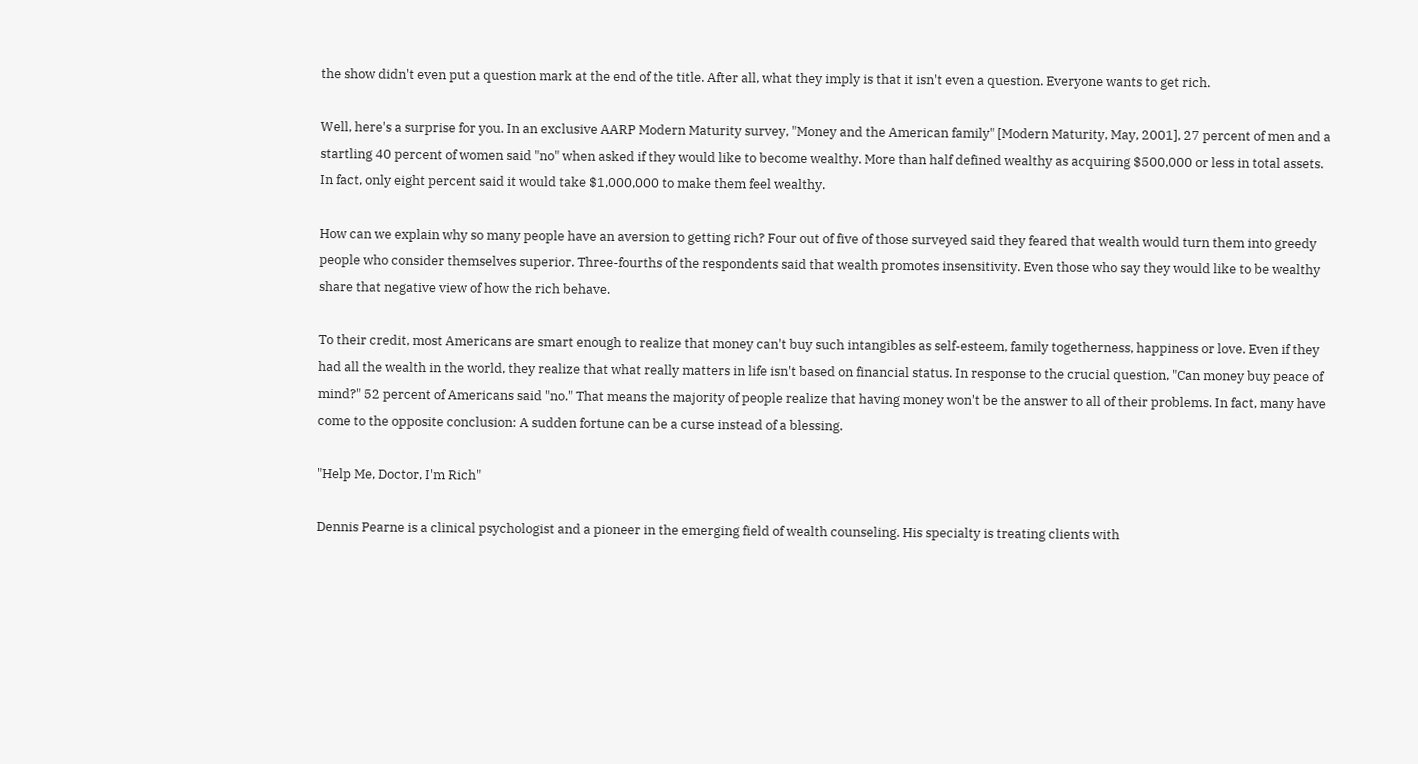the show didn't even put a question mark at the end of the title. After all, what they imply is that it isn't even a question. Everyone wants to get rich.

Well, here's a surprise for you. In an exclusive AARP Modern Maturity survey, "Money and the American family" [Modern Maturity, May, 2001], 27 percent of men and a startling 40 percent of women said "no" when asked if they would like to become wealthy. More than half defined wealthy as acquiring $500,000 or less in total assets. In fact, only eight percent said it would take $1,000,000 to make them feel wealthy.

How can we explain why so many people have an aversion to getting rich? Four out of five of those surveyed said they feared that wealth would turn them into greedy people who consider themselves superior. Three-fourths of the respondents said that wealth promotes insensitivity. Even those who say they would like to be wealthy share that negative view of how the rich behave.

To their credit, most Americans are smart enough to realize that money can't buy such intangibles as self-esteem, family togetherness, happiness or love. Even if they had all the wealth in the world, they realize that what really matters in life isn't based on financial status. In response to the crucial question, "Can money buy peace of mind?" 52 percent of Americans said "no." That means the majority of people realize that having money won't be the answer to all of their problems. In fact, many have come to the opposite conclusion: A sudden fortune can be a curse instead of a blessing.

"Help Me, Doctor, I'm Rich"

Dennis Pearne is a clinical psychologist and a pioneer in the emerging field of wealth counseling. His specialty is treating clients with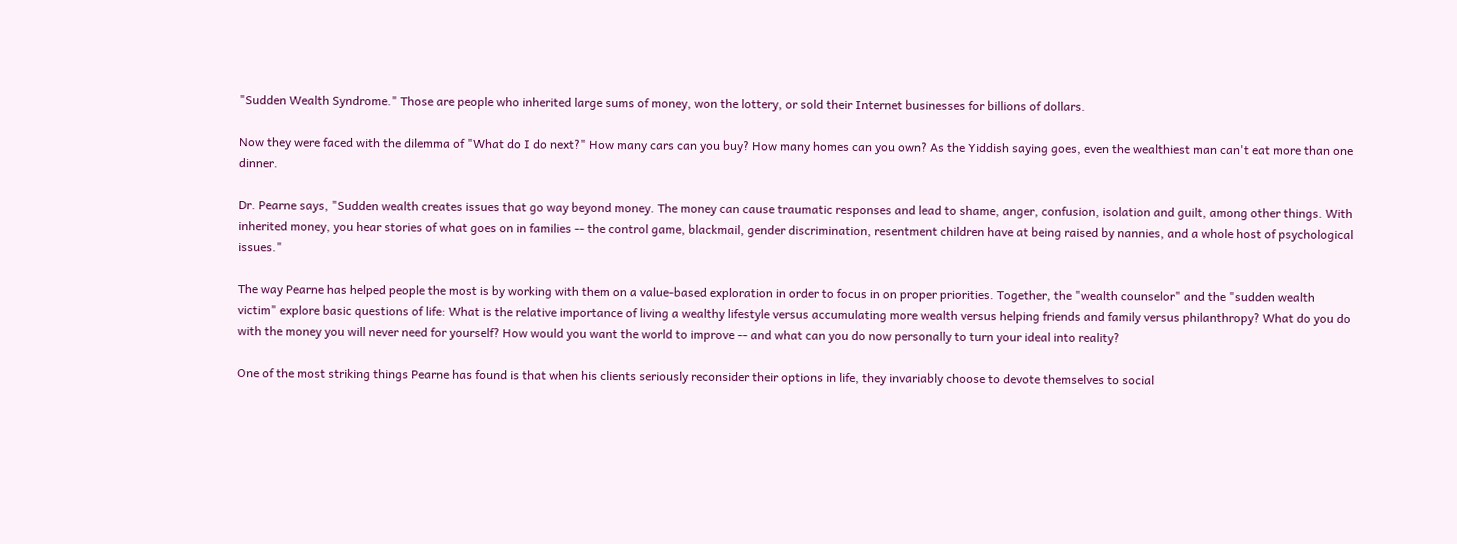"Sudden Wealth Syndrome." Those are people who inherited large sums of money, won the lottery, or sold their Internet businesses for billions of dollars.

Now they were faced with the dilemma of "What do I do next?" How many cars can you buy? How many homes can you own? As the Yiddish saying goes, even the wealthiest man can't eat more than one dinner.

Dr. Pearne says, "Sudden wealth creates issues that go way beyond money. The money can cause traumatic responses and lead to shame, anger, confusion, isolation and guilt, among other things. With inherited money, you hear stories of what goes on in families -- the control game, blackmail, gender discrimination, resentment children have at being raised by nannies, and a whole host of psychological issues."

The way Pearne has helped people the most is by working with them on a value-based exploration in order to focus in on proper priorities. Together, the "wealth counselor" and the "sudden wealth victim" explore basic questions of life: What is the relative importance of living a wealthy lifestyle versus accumulating more wealth versus helping friends and family versus philanthropy? What do you do with the money you will never need for yourself? How would you want the world to improve -- and what can you do now personally to turn your ideal into reality?

One of the most striking things Pearne has found is that when his clients seriously reconsider their options in life, they invariably choose to devote themselves to social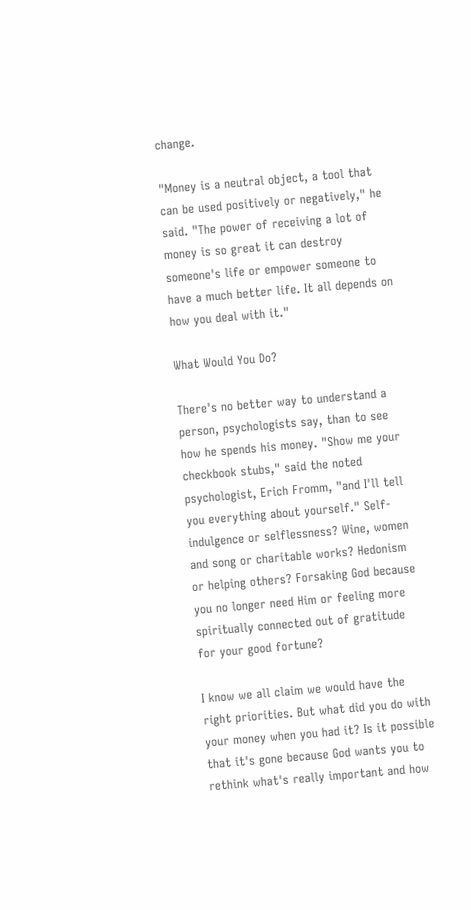change.

"Money is a neutral object, a tool that can be used positively or negatively," he said. "The power of receiving a lot of money is so great it can destroy someone's life or empower someone to have a much better life. It all depends on how you deal with it."

What Would You Do?

There's no better way to understand a person, psychologists say, than to see how he spends his money. "Show me your checkbook stubs," said the noted psychologist, Erich Fromm, "and I'll tell you everything about yourself." Self-indulgence or selflessness? Wine, women and song or charitable works? Hedonism or helping others? Forsaking God because you no longer need Him or feeling more spiritually connected out of gratitude for your good fortune?

I know we all claim we would have the right priorities. But what did you do with your money when you had it? Is it possible that it's gone because God wants you to rethink what's really important and how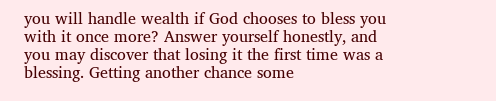you will handle wealth if God chooses to bless you with it once more? Answer yourself honestly, and you may discover that losing it the first time was a blessing. Getting another chance some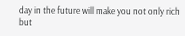day in the future will make you not only rich but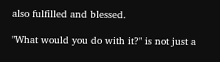also fulfilled and blessed.

"What would you do with it?" is not just a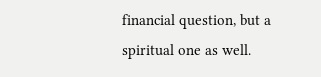financial question, but a spiritual one as well.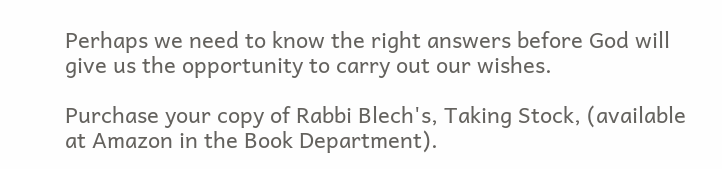Perhaps we need to know the right answers before God will give us the opportunity to carry out our wishes.

Purchase your copy of Rabbi Blech's, Taking Stock, (available at Amazon in the Book Department).